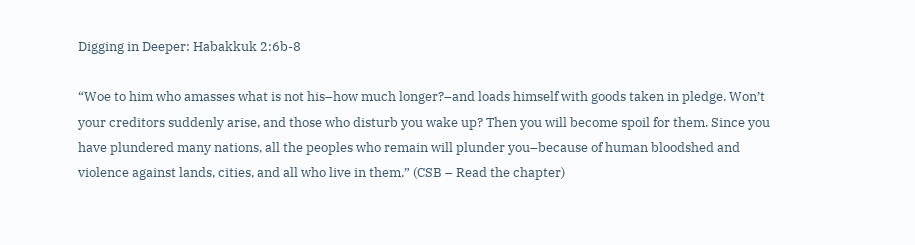Digging in Deeper: Habakkuk 2:6b-8

“Woe to him who amasses what is not his–how much longer?–and loads himself with goods taken in pledge. Won’t your creditors suddenly arise, and those who disturb you wake up? Then you will become spoil for them. Since you have plundered many nations, all the peoples who remain will plunder you–because of human bloodshed and violence against lands, cities, and all who live in them.” (CSB – Read the chapter)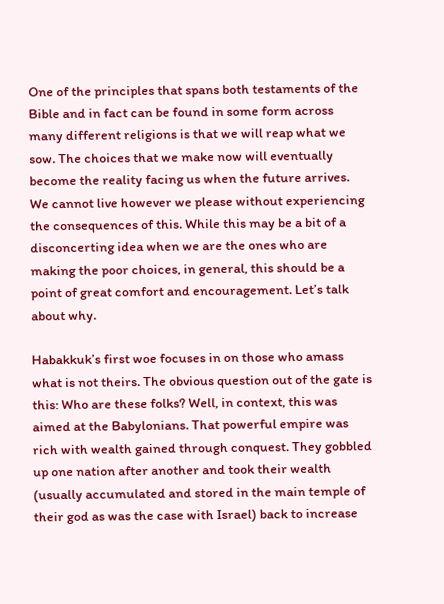One of the principles that spans both testaments of the Bible and in fact can be found in some form across many different religions is that we will reap what we sow. The choices that we make now will eventually become the reality facing us when the future arrives. We cannot live however we please without experiencing the consequences of this. While this may be a bit of a disconcerting idea when we are the ones who are making the poor choices, in general, this should be a point of great comfort and encouragement. Let’s talk about why.

Habakkuk’s first woe focuses in on those who amass what is not theirs. The obvious question out of the gate is this: Who are these folks? Well, in context, this was aimed at the Babylonians. That powerful empire was rich with wealth gained through conquest. They gobbled up one nation after another and took their wealth (usually accumulated and stored in the main temple of their god as was the case with Israel) back to increase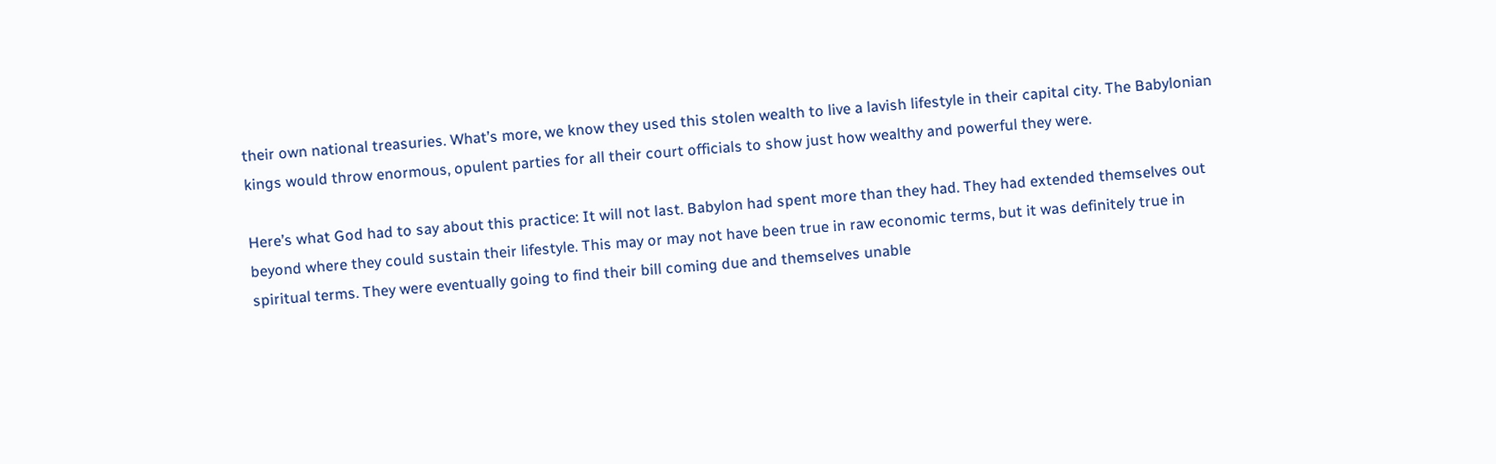their own national treasuries. What’s more, we know they used this stolen wealth to live a lavish lifestyle in their capital city. The Babylonian kings would throw enormous, opulent parties for all their court officials to show just how wealthy and powerful they were.

Here’s what God had to say about this practice: It will not last. Babylon had spent more than they had. They had extended themselves out beyond where they could sustain their lifestyle. This may or may not have been true in raw economic terms, but it was definitely true in spiritual terms. They were eventually going to find their bill coming due and themselves unable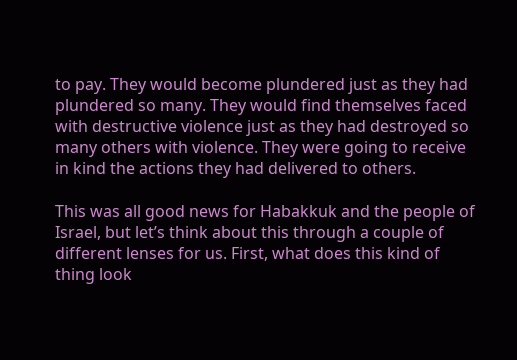to pay. They would become plundered just as they had plundered so many. They would find themselves faced with destructive violence just as they had destroyed so many others with violence. They were going to receive in kind the actions they had delivered to others.

This was all good news for Habakkuk and the people of Israel, but let’s think about this through a couple of different lenses for us. First, what does this kind of thing look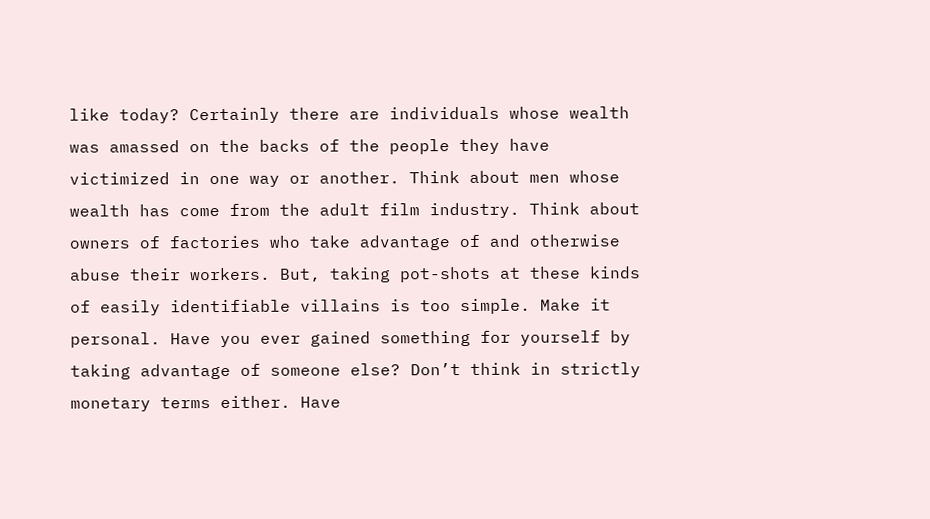like today? Certainly there are individuals whose wealth was amassed on the backs of the people they have victimized in one way or another. Think about men whose wealth has come from the adult film industry. Think about owners of factories who take advantage of and otherwise abuse their workers. But, taking pot-shots at these kinds of easily identifiable villains is too simple. Make it personal. Have you ever gained something for yourself by taking advantage of someone else? Don’t think in strictly monetary terms either. Have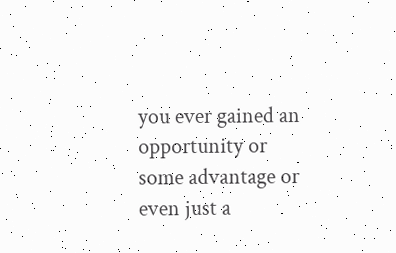you ever gained an opportunity or some advantage or even just a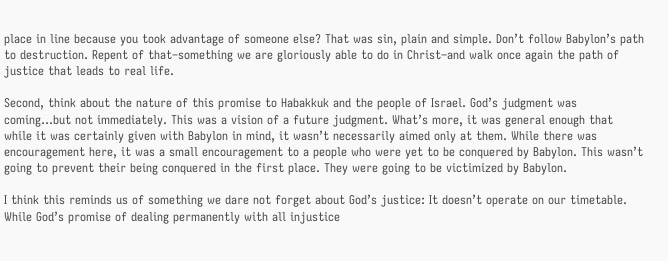place in line because you took advantage of someone else? That was sin, plain and simple. Don’t follow Babylon’s path to destruction. Repent of that–something we are gloriously able to do in Christ–and walk once again the path of justice that leads to real life.

Second, think about the nature of this promise to Habakkuk and the people of Israel. God’s judgment was coming…but not immediately. This was a vision of a future judgment. What’s more, it was general enough that while it was certainly given with Babylon in mind, it wasn’t necessarily aimed only at them. While there was encouragement here, it was a small encouragement to a people who were yet to be conquered by Babylon. This wasn’t going to prevent their being conquered in the first place. They were going to be victimized by Babylon.

I think this reminds us of something we dare not forget about God’s justice: It doesn’t operate on our timetable. While God’s promise of dealing permanently with all injustice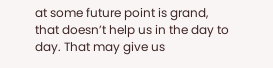at some future point is grand, that doesn’t help us in the day to day. That may give us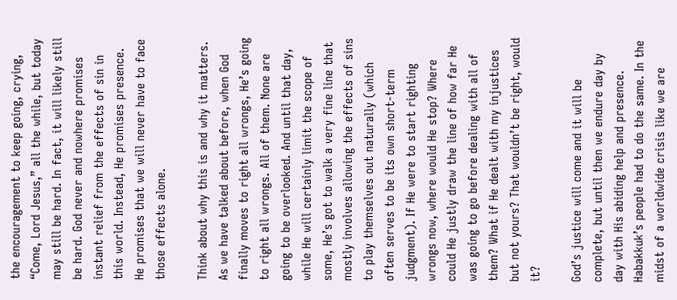the encouragement to keep going, crying, “Come, Lord Jesus,” all the while, but today may still be hard. In fact, it will likely still be hard. God never and nowhere promises instant relief from the effects of sin in this world. Instead, He promises presence. He promises that we will never have to face those effects alone.

Think about why this is and why it matters. As we have talked about before, when God finally moves to right all wrongs, He’s going to right all wrongs. All of them. None are going to be overlooked. And until that day, while He will certainly limit the scope of some, He’s got to walk a very fine line that mostly involves allowing the effects of sins to play themselves out naturally (which often serves to be its own short-term judgment). If He were to start righting wrongs now, where would He stop? Where could He justly draw the line of how far He was going to go before dealing with all of them? What if He dealt with my injustices but not yours? That wouldn’t be right, would it?

God’s justice will come and it will be complete, but until then we endure day by day with His abiding help and presence. Habakkuk’s people had to do the same. In the midst of a worldwide crisis like we are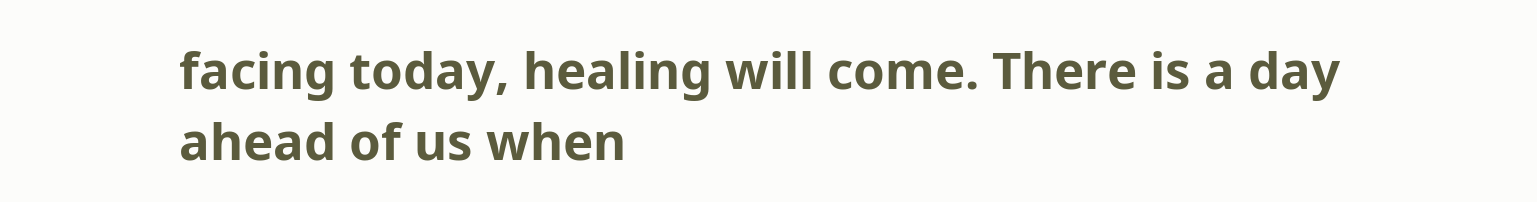facing today, healing will come. There is a day ahead of us when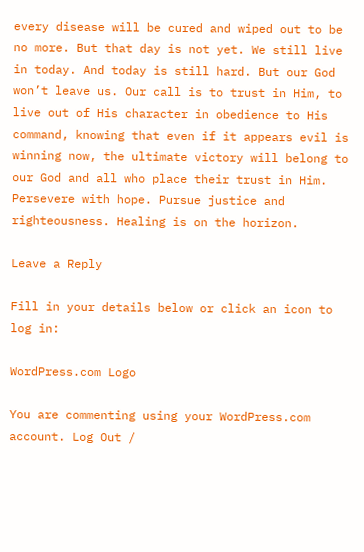every disease will be cured and wiped out to be no more. But that day is not yet. We still live in today. And today is still hard. But our God won’t leave us. Our call is to trust in Him, to live out of His character in obedience to His command, knowing that even if it appears evil is winning now, the ultimate victory will belong to our God and all who place their trust in Him. Persevere with hope. Pursue justice and righteousness. Healing is on the horizon.

Leave a Reply

Fill in your details below or click an icon to log in:

WordPress.com Logo

You are commenting using your WordPress.com account. Log Out /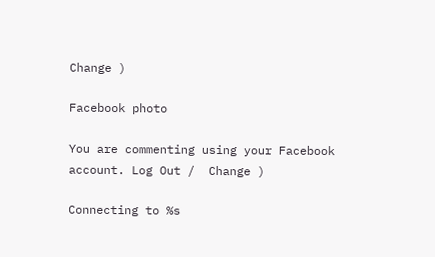Change )

Facebook photo

You are commenting using your Facebook account. Log Out /  Change )

Connecting to %s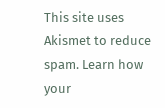This site uses Akismet to reduce spam. Learn how your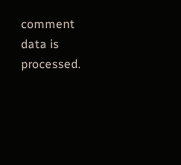comment data is processed.